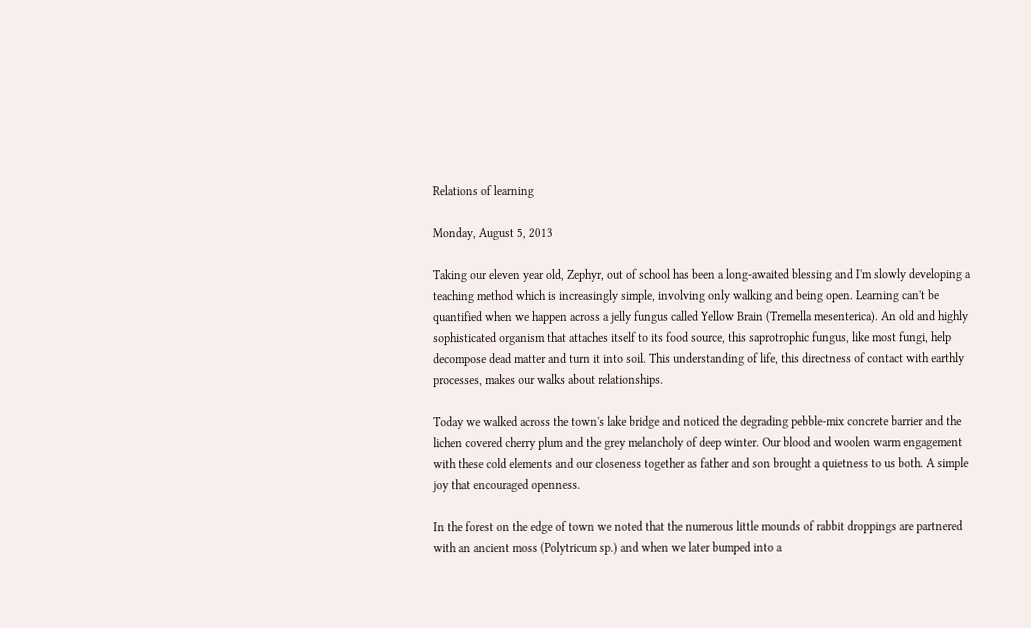Relations of learning

Monday, August 5, 2013

Taking our eleven year old, Zephyr, out of school has been a long-awaited blessing and I'm slowly developing a teaching method which is increasingly simple, involving only walking and being open. Learning can't be quantified when we happen across a jelly fungus called Yellow Brain (Tremella mesenterica). An old and highly sophisticated organism that attaches itself to its food source, this saprotrophic fungus, like most fungi, help decompose dead matter and turn it into soil. This understanding of life, this directness of contact with earthly processes, makes our walks about relationships.

Today we walked across the town's lake bridge and noticed the degrading pebble-mix concrete barrier and the lichen covered cherry plum and the grey melancholy of deep winter. Our blood and woolen warm engagement with these cold elements and our closeness together as father and son brought a quietness to us both. A simple joy that encouraged openness.

In the forest on the edge of town we noted that the numerous little mounds of rabbit droppings are partnered with an ancient moss (Polytricum sp.) and when we later bumped into a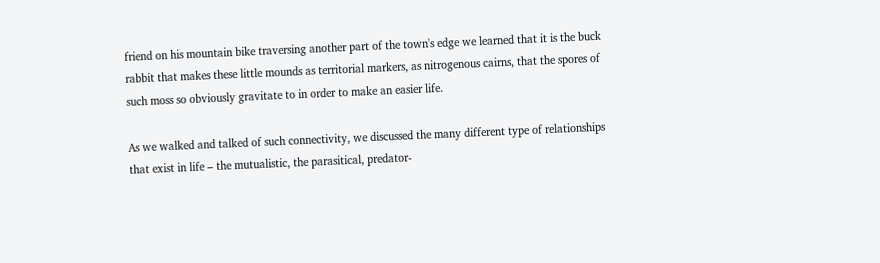friend on his mountain bike traversing another part of the town's edge we learned that it is the buck rabbit that makes these little mounds as territorial markers, as nitrogenous cairns, that the spores of such moss so obviously gravitate to in order to make an easier life.

As we walked and talked of such connectivity, we discussed the many different type of relationships that exist in life – the mutualistic, the parasitical, predator-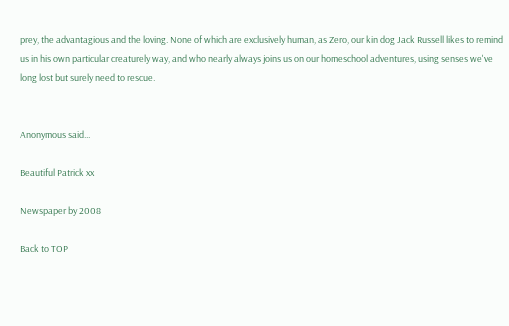prey, the advantagious and the loving. None of which are exclusively human, as Zero, our kin dog Jack Russell likes to remind us in his own particular creaturely way, and who nearly always joins us on our homeschool adventures, using senses we've long lost but surely need to rescue.


Anonymous said...

Beautiful Patrick xx

Newspaper by 2008

Back to TOP